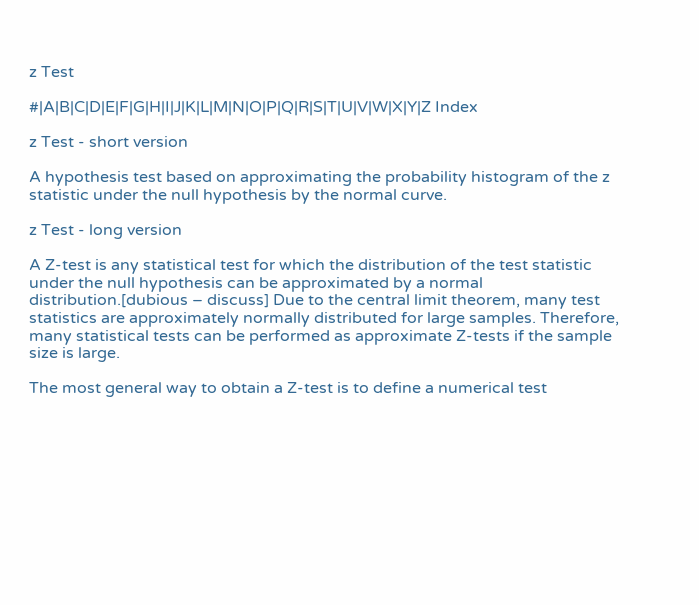z Test

#|A|B|C|D|E|F|G|H|I|J|K|L|M|N|O|P|Q|R|S|T|U|V|W|X|Y|Z Index

z Test - short version

A hypothesis test based on approximating the probability histogram of the z statistic under the null hypothesis by the normal curve.

z Test - long version

A Z-test is any statistical test for which the distribution of the test statistic under the null hypothesis can be approximated by a normal distribution.[dubious – discuss] Due to the central limit theorem, many test statistics are approximately normally distributed for large samples. Therefore, many statistical tests can be performed as approximate Z-tests if the sample size is large.

The most general way to obtain a Z-test is to define a numerical test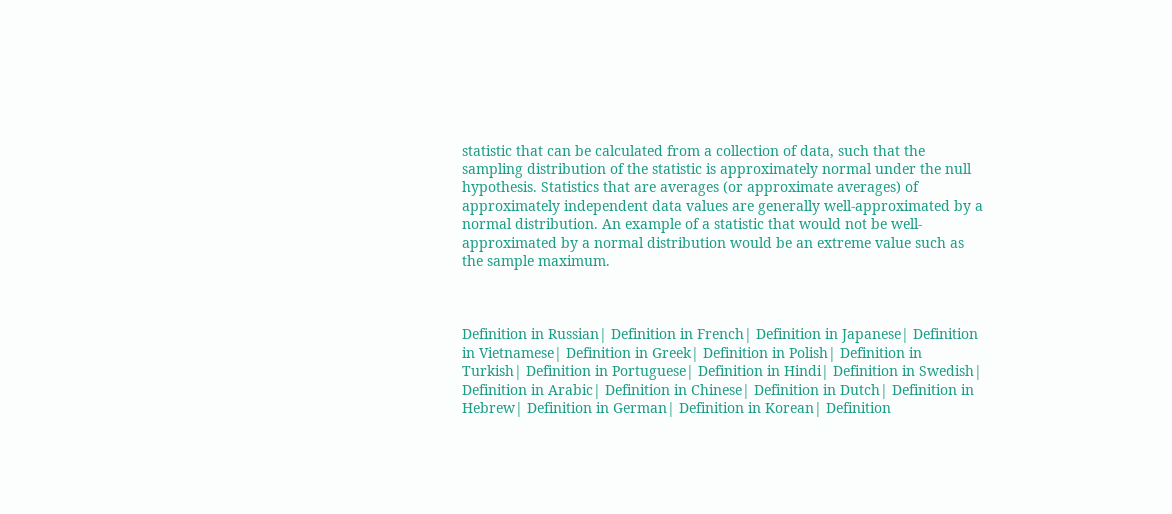statistic that can be calculated from a collection of data, such that the sampling distribution of the statistic is approximately normal under the null hypothesis. Statistics that are averages (or approximate averages) of approximately independent data values are generally well-approximated by a normal distribution. An example of a statistic that would not be well-approximated by a normal distribution would be an extreme value such as the sample maximum.



Definition in Russian| Definition in French| Definition in Japanese| Definition in Vietnamese| Definition in Greek| Definition in Polish| Definition in Turkish| Definition in Portuguese| Definition in Hindi| Definition in Swedish| Definition in Arabic| Definition in Chinese| Definition in Dutch| Definition in Hebrew| Definition in German| Definition in Korean| Definition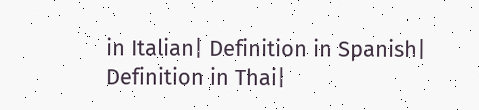in Italian| Definition in Spanish| Definition in Thai|